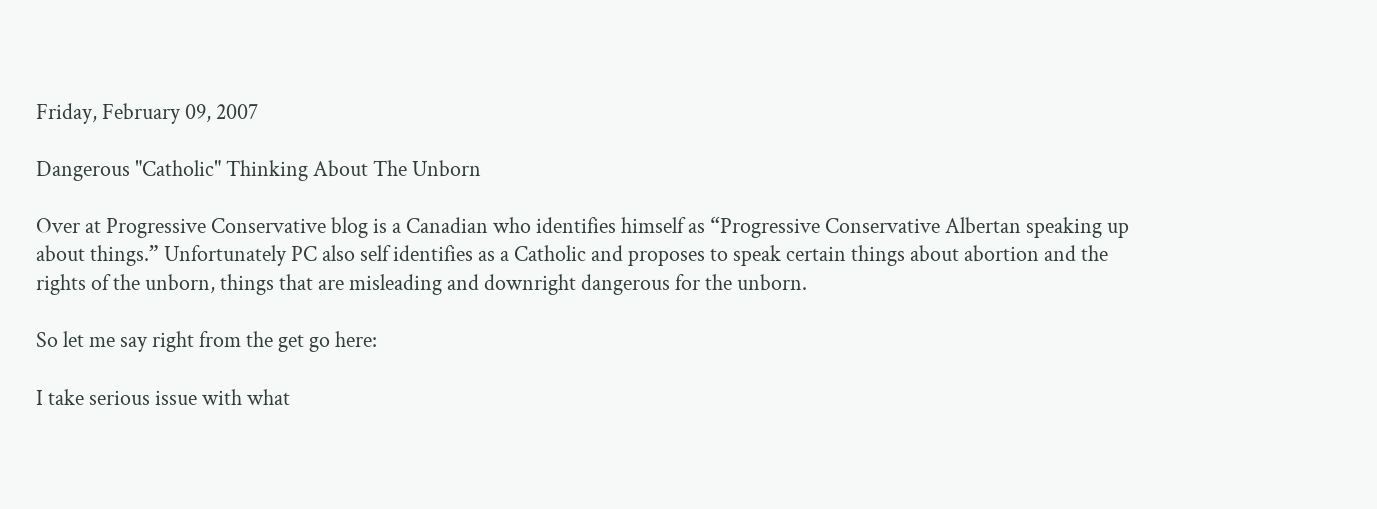Friday, February 09, 2007

Dangerous "Catholic" Thinking About The Unborn

Over at Progressive Conservative blog is a Canadian who identifies himself as “Progressive Conservative Albertan speaking up about things.” Unfortunately PC also self identifies as a Catholic and proposes to speak certain things about abortion and the rights of the unborn, things that are misleading and downright dangerous for the unborn.

So let me say right from the get go here:

I take serious issue with what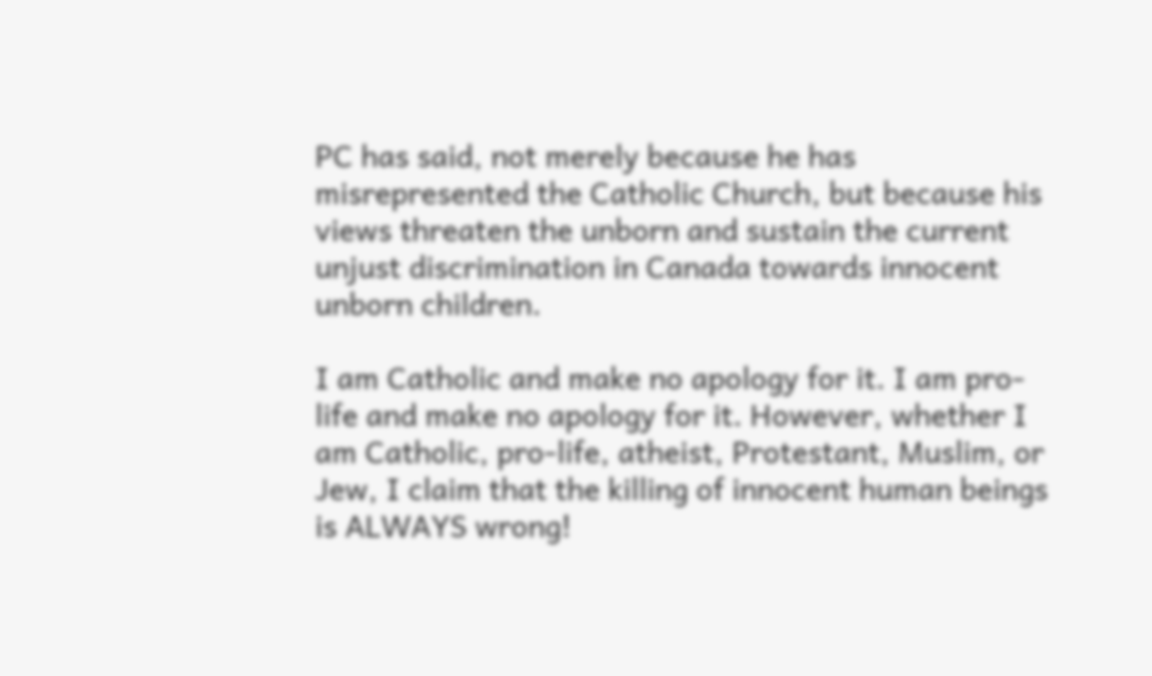PC has said, not merely because he has misrepresented the Catholic Church, but because his views threaten the unborn and sustain the current unjust discrimination in Canada towards innocent unborn children.

I am Catholic and make no apology for it. I am pro-life and make no apology for it. However, whether I am Catholic, pro-life, atheist, Protestant, Muslim, or Jew, I claim that the killing of innocent human beings is ALWAYS wrong!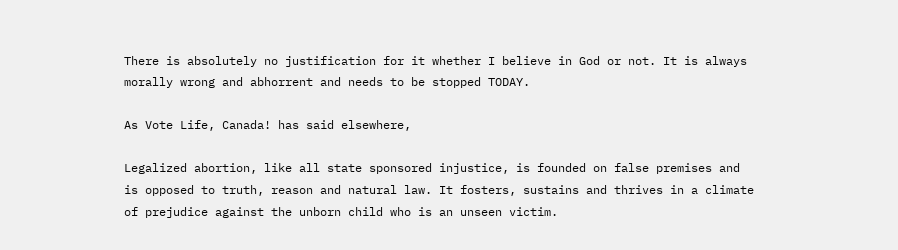There is absolutely no justification for it whether I believe in God or not. It is always morally wrong and abhorrent and needs to be stopped TODAY.

As Vote Life, Canada! has said elsewhere,

Legalized abortion, like all state sponsored injustice, is founded on false premises and is opposed to truth, reason and natural law. It fosters, sustains and thrives in a climate of prejudice against the unborn child who is an unseen victim.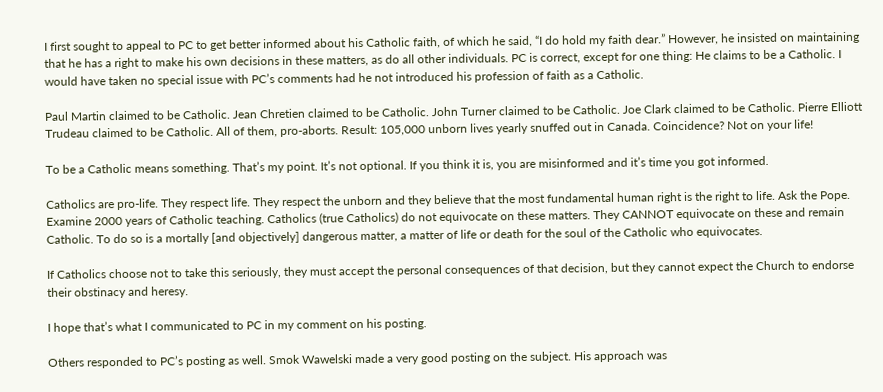I first sought to appeal to PC to get better informed about his Catholic faith, of which he said, “I do hold my faith dear.” However, he insisted on maintaining that he has a right to make his own decisions in these matters, as do all other individuals. PC is correct, except for one thing: He claims to be a Catholic. I would have taken no special issue with PC’s comments had he not introduced his profession of faith as a Catholic.

Paul Martin claimed to be Catholic. Jean Chretien claimed to be Catholic. John Turner claimed to be Catholic. Joe Clark claimed to be Catholic. Pierre Elliott Trudeau claimed to be Catholic. All of them, pro-aborts. Result: 105,000 unborn lives yearly snuffed out in Canada. Coincidence? Not on your life!

To be a Catholic means something. That’s my point. It’s not optional. If you think it is, you are misinformed and it’s time you got informed.

Catholics are pro-life. They respect life. They respect the unborn and they believe that the most fundamental human right is the right to life. Ask the Pope. Examine 2000 years of Catholic teaching. Catholics (true Catholics) do not equivocate on these matters. They CANNOT equivocate on these and remain Catholic. To do so is a mortally [and objectively] dangerous matter, a matter of life or death for the soul of the Catholic who equivocates.

If Catholics choose not to take this seriously, they must accept the personal consequences of that decision, but they cannot expect the Church to endorse their obstinacy and heresy.

I hope that’s what I communicated to PC in my comment on his posting.

Others responded to PC’s posting as well. Smok Wawelski made a very good posting on the subject. His approach was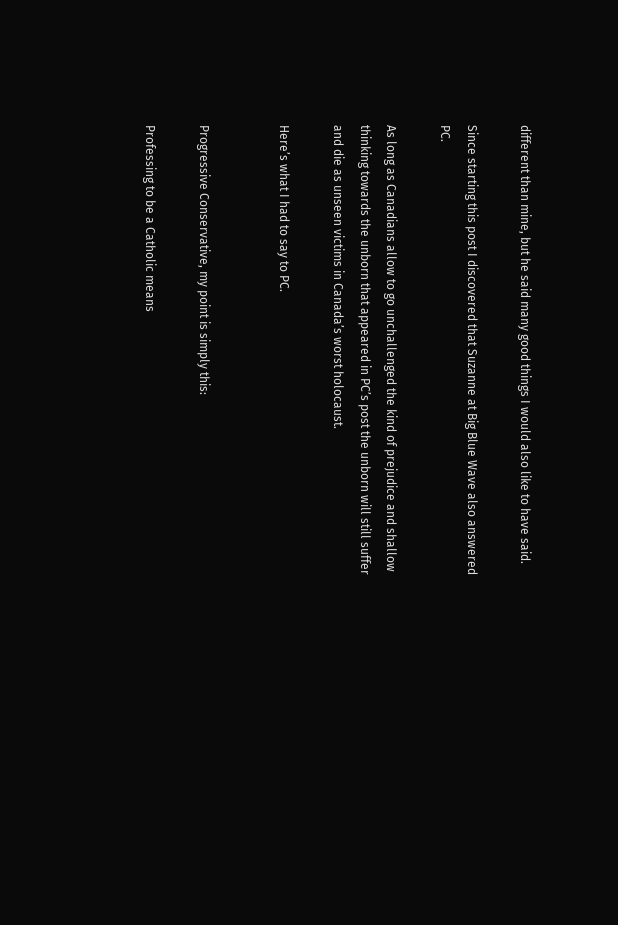different than mine, but he said many good things I would also like to have said.

Since starting this post I discovered that Suzanne at Big Blue Wave also answered PC.

As long as Canadians allow to go unchallenged the kind of prejudice and shallow thinking towards the unborn that appeared in PC’s post the unborn will still suffer and die as unseen victims in Canada’s worst holocaust.

Here’s what I had to say to PC.


Progressive Conservative, my point is simply this:

Professing to be a Catholic means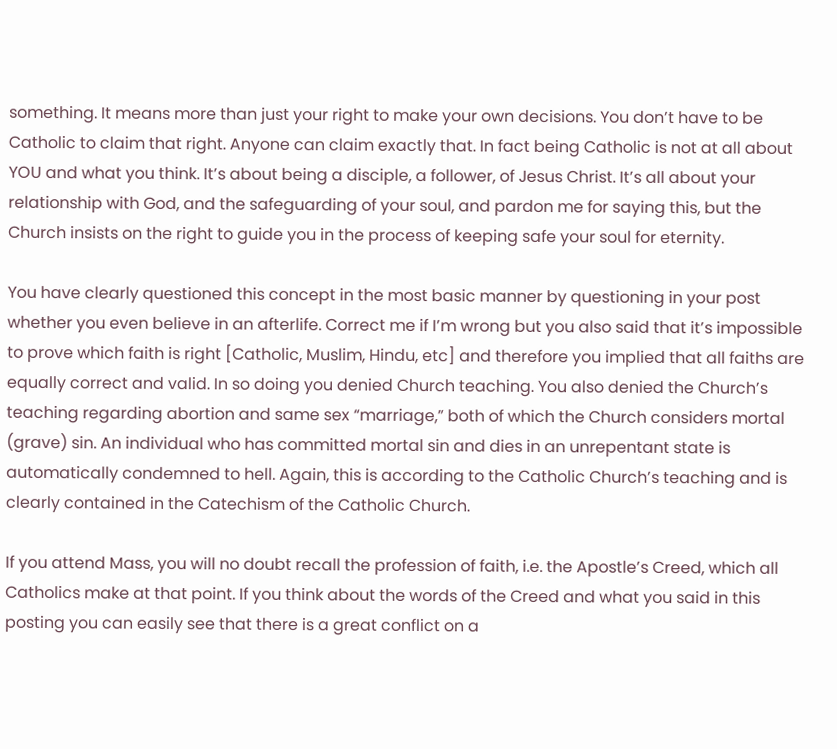something. It means more than just your right to make your own decisions. You don’t have to be Catholic to claim that right. Anyone can claim exactly that. In fact being Catholic is not at all about YOU and what you think. It’s about being a disciple, a follower, of Jesus Christ. It’s all about your relationship with God, and the safeguarding of your soul, and pardon me for saying this, but the Church insists on the right to guide you in the process of keeping safe your soul for eternity.

You have clearly questioned this concept in the most basic manner by questioning in your post whether you even believe in an afterlife. Correct me if I’m wrong but you also said that it’s impossible to prove which faith is right [Catholic, Muslim, Hindu, etc] and therefore you implied that all faiths are equally correct and valid. In so doing you denied Church teaching. You also denied the Church’s teaching regarding abortion and same sex “marriage,” both of which the Church considers mortal (grave) sin. An individual who has committed mortal sin and dies in an unrepentant state is automatically condemned to hell. Again, this is according to the Catholic Church’s teaching and is clearly contained in the Catechism of the Catholic Church.

If you attend Mass, you will no doubt recall the profession of faith, i.e. the Apostle’s Creed, which all Catholics make at that point. If you think about the words of the Creed and what you said in this posting you can easily see that there is a great conflict on a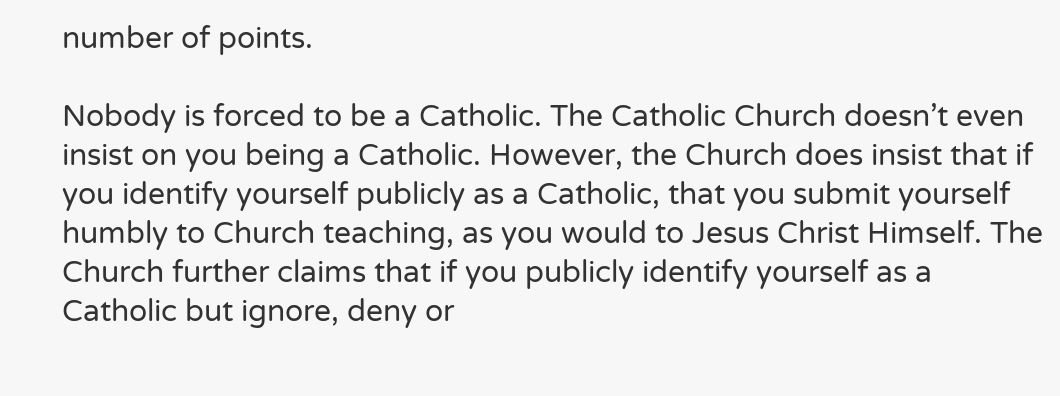number of points.

Nobody is forced to be a Catholic. The Catholic Church doesn’t even insist on you being a Catholic. However, the Church does insist that if you identify yourself publicly as a Catholic, that you submit yourself humbly to Church teaching, as you would to Jesus Christ Himself. The Church further claims that if you publicly identify yourself as a Catholic but ignore, deny or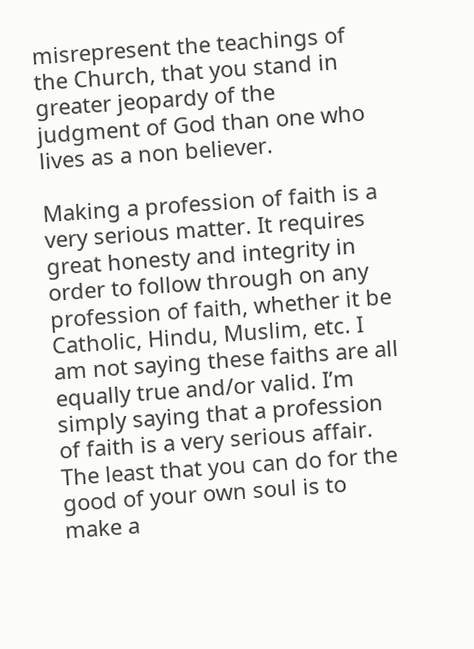misrepresent the teachings of the Church, that you stand in greater jeopardy of the judgment of God than one who lives as a non believer.

Making a profession of faith is a very serious matter. It requires great honesty and integrity in order to follow through on any profession of faith, whether it be Catholic, Hindu, Muslim, etc. I am not saying these faiths are all equally true and/or valid. I’m simply saying that a profession of faith is a very serious affair. The least that you can do for the good of your own soul is to make a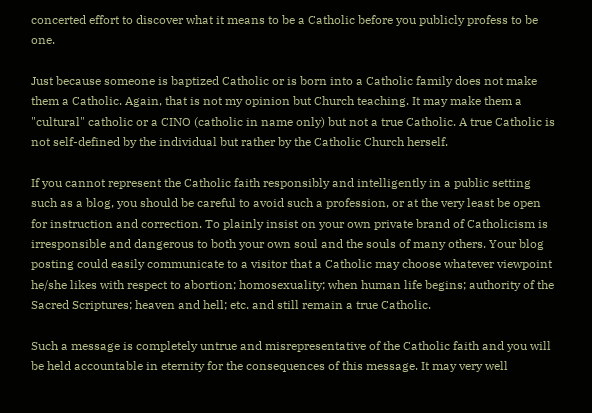concerted effort to discover what it means to be a Catholic before you publicly profess to be one.

Just because someone is baptized Catholic or is born into a Catholic family does not make them a Catholic. Again, that is not my opinion but Church teaching. It may make them a "cultural" catholic or a CINO (catholic in name only) but not a true Catholic. A true Catholic is not self-defined by the individual but rather by the Catholic Church herself.

If you cannot represent the Catholic faith responsibly and intelligently in a public setting such as a blog, you should be careful to avoid such a profession, or at the very least be open for instruction and correction. To plainly insist on your own private brand of Catholicism is irresponsible and dangerous to both your own soul and the souls of many others. Your blog posting could easily communicate to a visitor that a Catholic may choose whatever viewpoint he/she likes with respect to abortion; homosexuality; when human life begins; authority of the Sacred Scriptures; heaven and hell; etc. and still remain a true Catholic.

Such a message is completely untrue and misrepresentative of the Catholic faith and you will be held accountable in eternity for the consequences of this message. It may very well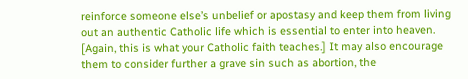reinforce someone else’s unbelief or apostasy and keep them from living out an authentic Catholic life which is essential to enter into heaven. [Again, this is what your Catholic faith teaches.] It may also encourage them to consider further a grave sin such as abortion, the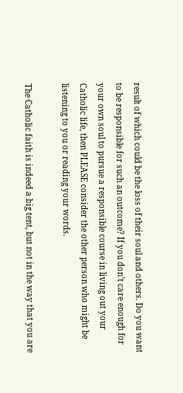result of which could be the loss of their soul and others. Do you want to be responsible for such an outcome? If you don’t care enough for your own soul to pursue a responsible course in living out your Catholic life, then PLEASE consider the other person who might be listening to you or reading your words.

The Catholic faith is indeed a big tent, but not in the way that you are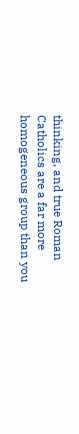thinking, and true Roman Catholics are a far more homogeneous group than you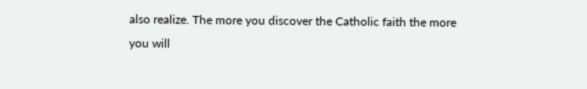also realize. The more you discover the Catholic faith the more you will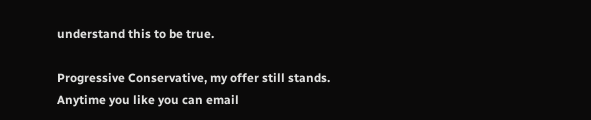understand this to be true.

Progressive Conservative, my offer still stands. Anytime you like you can email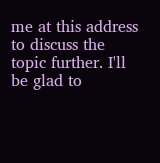me at this address to discuss the topic further. I'll be glad to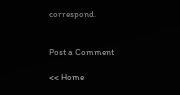correspond.


Post a Comment

<< Home